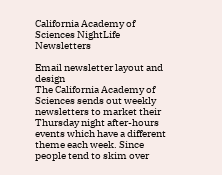California Academy of Sciences NightLife Newsletters

Email newsletter layout and design
The California Academy of Sciences sends out weekly newsletters to market their Thursday night after-hours events which have a different theme each week. Since people tend to skim over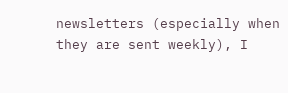newsletters (especially when they are sent weekly), I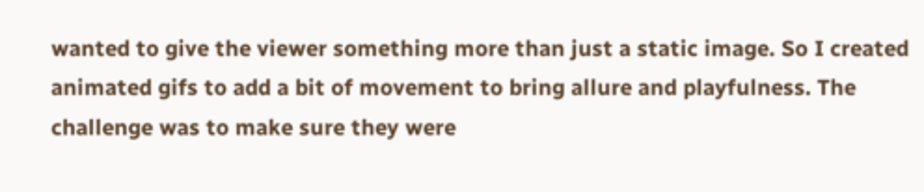wanted to give the viewer something more than just a static image. So I created animated gifs to add a bit of movement to bring allure and playfulness. The challenge was to make sure they were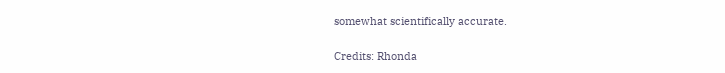somewhat scientifically accurate.

Credits: Rhonda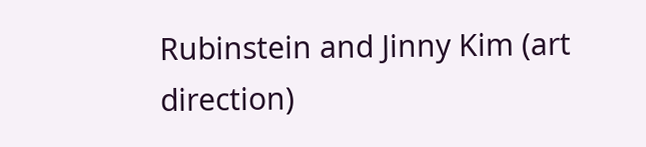Rubinstein and Jinny Kim (art direction)